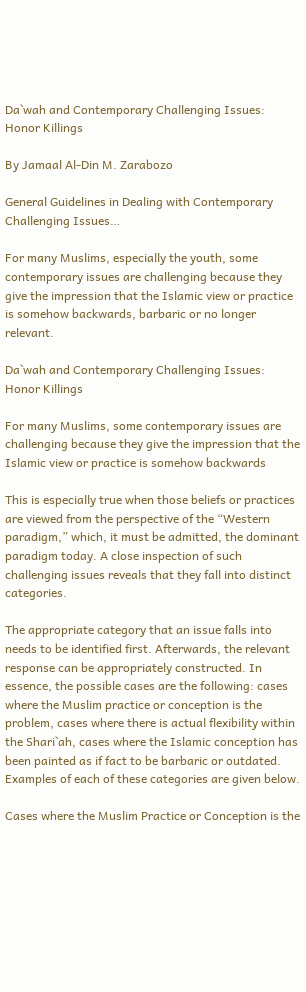Da`wah and Contemporary Challenging Issues: Honor Killings

By Jamaal Al-Din M. Zarabozo

General Guidelines in Dealing with Contemporary Challenging Issues…

For many Muslims, especially the youth, some contemporary issues are challenging because they give the impression that the Islamic view or practice is somehow backwards, barbaric or no longer relevant.

Da`wah and Contemporary Challenging Issues: Honor Killings

For many Muslims, some contemporary issues are challenging because they give the impression that the Islamic view or practice is somehow backwards

This is especially true when those beliefs or practices are viewed from the perspective of the “Western paradigm,” which, it must be admitted, the dominant paradigm today. A close inspection of such challenging issues reveals that they fall into distinct categories.

The appropriate category that an issue falls into needs to be identified first. Afterwards, the relevant response can be appropriately constructed. In essence, the possible cases are the following: cases where the Muslim practice or conception is the problem, cases where there is actual flexibility within the Shari`ah, cases where the Islamic conception has been painted as if fact to be barbaric or outdated. Examples of each of these categories are given below.

Cases where the Muslim Practice or Conception is the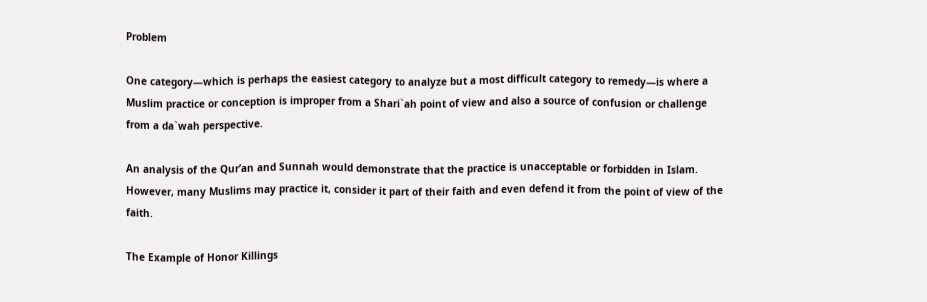Problem

One category—which is perhaps the easiest category to analyze but a most difficult category to remedy—is where a Muslim practice or conception is improper from a Shari`ah point of view and also a source of confusion or challenge from a da`wah perspective.

An analysis of the Qur’an and Sunnah would demonstrate that the practice is unacceptable or forbidden in Islam. However, many Muslims may practice it, consider it part of their faith and even defend it from the point of view of the faith.

The Example of Honor Killings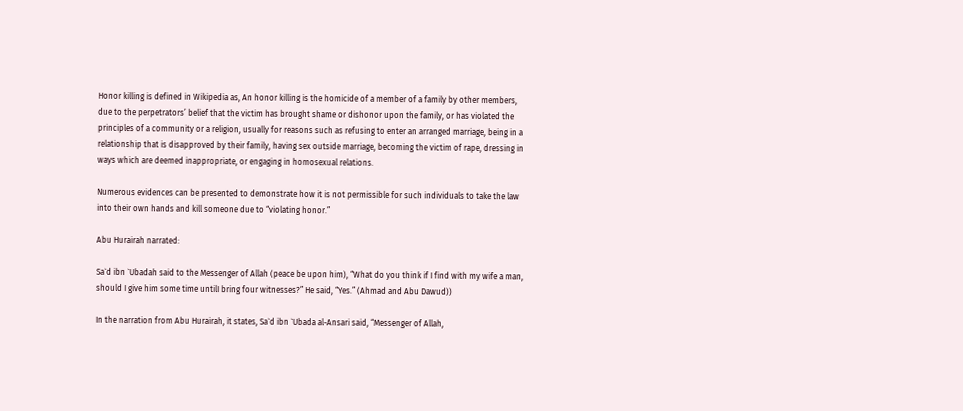Honor killing is defined in Wikipedia as, An honor killing is the homicide of a member of a family by other members, due to the perpetrators’ belief that the victim has brought shame or dishonor upon the family, or has violated the principles of a community or a religion, usually for reasons such as refusing to enter an arranged marriage, being in a relationship that is disapproved by their family, having sex outside marriage, becoming the victim of rape, dressing in ways which are deemed inappropriate, or engaging in homosexual relations.

Numerous evidences can be presented to demonstrate how it is not permissible for such individuals to take the law into their own hands and kill someone due to “violating honor.”

Abu Hurairah narrated:

Sa`d ibn `Ubadah said to the Messenger of Allah (peace be upon him), “What do you think if I find with my wife a man, should I give him some time untilI bring four witnesses?” He said, “Yes.” (Ahmad and Abu Dawud))

In the narration from Abu Hurairah, it states, Sa`d ibn `Ubada al-Ansari said, “Messenger of Allah,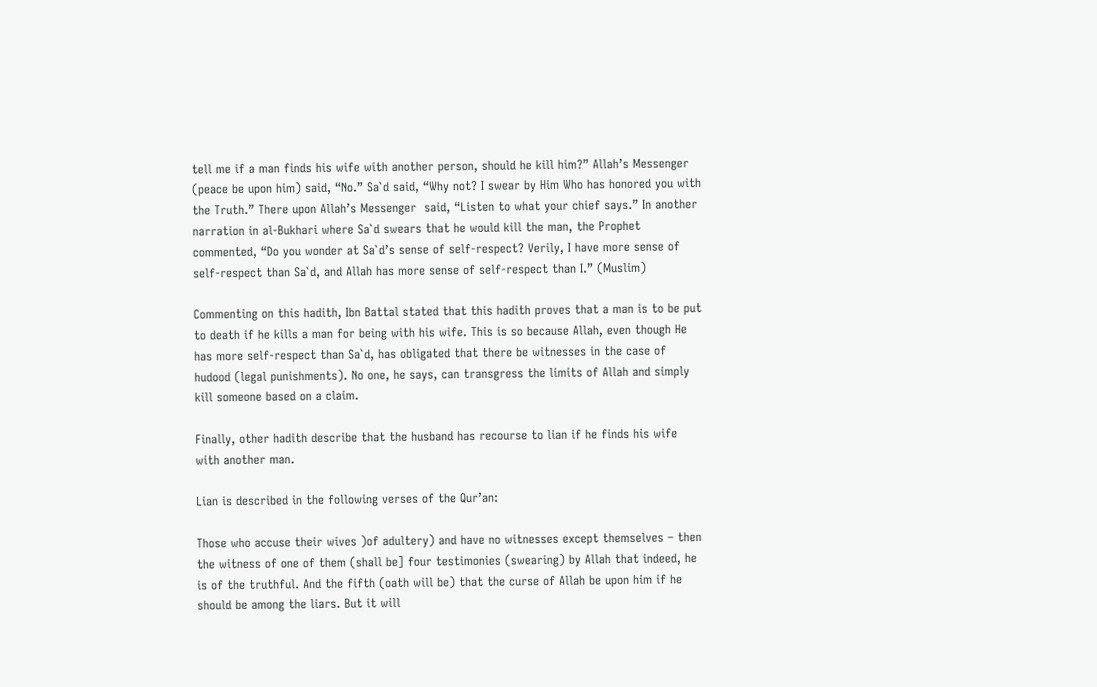tell me if a man finds his wife with another person, should he kill him?” Allah’s Messenger (peace be upon him) said, “No.” Sa`d said, “Why not? I swear by Him Who has honored you with the Truth.” There upon Allah’s Messenger  said, “Listen to what your chief says.” In another narration in al-Bukhari where Sa`d swears that he would kill the man, the Prophet commented, “Do you wonder at Sa`d’s sense of self-respect? Verily, I have more sense of self-respect than Sa`d, and Allah has more sense of self-respect than I.” (Muslim)

Commenting on this hadith, Ibn Battal stated that this hadith proves that a man is to be put to death if he kills a man for being with his wife. This is so because Allah, even though He has more self-respect than Sa`d, has obligated that there be witnesses in the case of hudood (legal punishments). No one, he says, can transgress the limits of Allah and simply kill someone based on a claim.

Finally, other hadith describe that the husband has recourse to lian if he finds his wife with another man.

Lian is described in the following verses of the Qur’an:

Those who accuse their wives )of adultery) and have no witnesses except themselves – then the witness of one of them (shall be] four testimonies (swearing) by Allah that indeed, he is of the truthful. And the fifth (oath will be) that the curse of Allah be upon him if he should be among the liars. But it will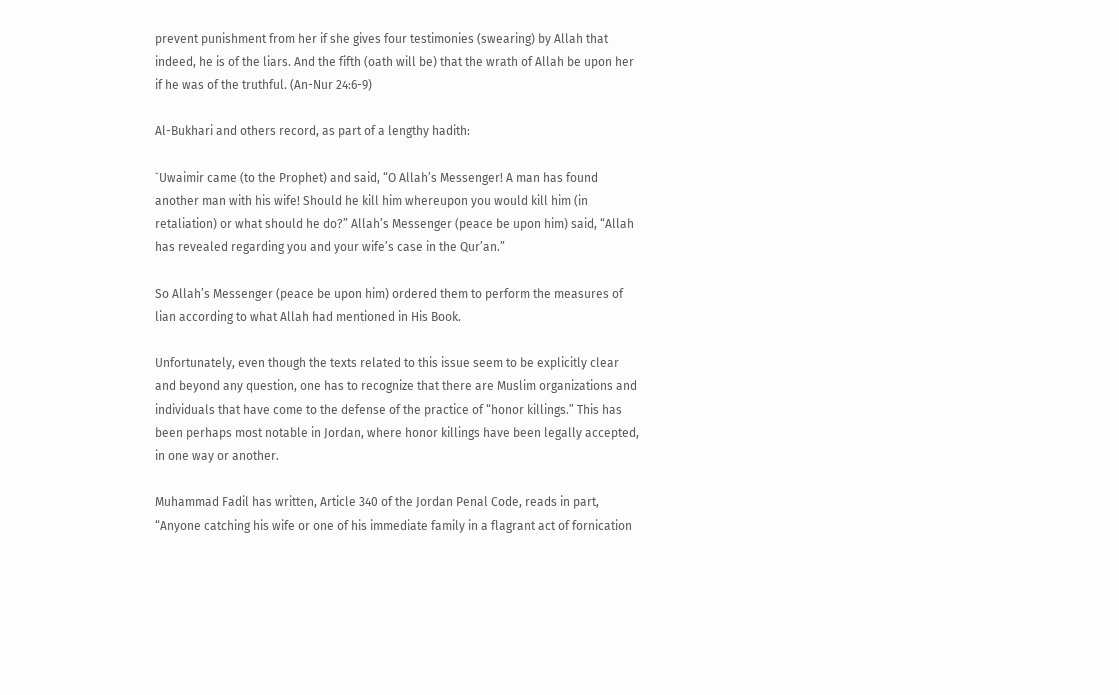prevent punishment from her if she gives four testimonies (swearing) by Allah that indeed, he is of the liars. And the fifth (oath will be) that the wrath of Allah be upon her if he was of the truthful. (An-Nur 24:6-9)

Al-Bukhari and others record, as part of a lengthy hadith:

`Uwaimir came (to the Prophet) and said, “O Allah’s Messenger! A man has found another man with his wife! Should he kill him whereupon you would kill him (in retaliation) or what should he do?” Allah’s Messenger (peace be upon him) said, “Allah has revealed regarding you and your wife’s case in the Qur’an.”

So Allah’s Messenger (peace be upon him) ordered them to perform the measures of lian according to what Allah had mentioned in His Book.

Unfortunately, even though the texts related to this issue seem to be explicitly clear and beyond any question, one has to recognize that there are Muslim organizations and individuals that have come to the defense of the practice of “honor killings.” This has been perhaps most notable in Jordan, where honor killings have been legally accepted, in one way or another.

Muhammad Fadil has written, Article 340 of the Jordan Penal Code, reads in part, “Anyone catching his wife or one of his immediate family in a flagrant act of fornication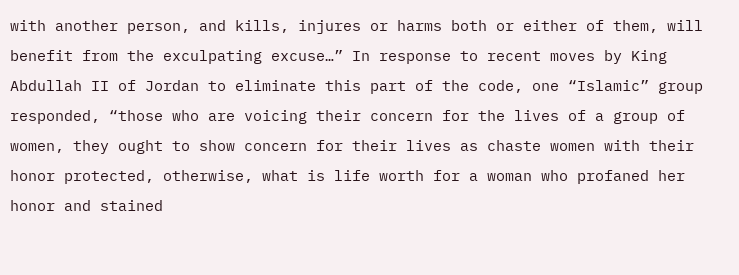with another person, and kills, injures or harms both or either of them, will benefit from the exculpating excuse…” In response to recent moves by King Abdullah II of Jordan to eliminate this part of the code, one “Islamic” group responded, “those who are voicing their concern for the lives of a group of women, they ought to show concern for their lives as chaste women with their honor protected, otherwise, what is life worth for a woman who profaned her honor and stained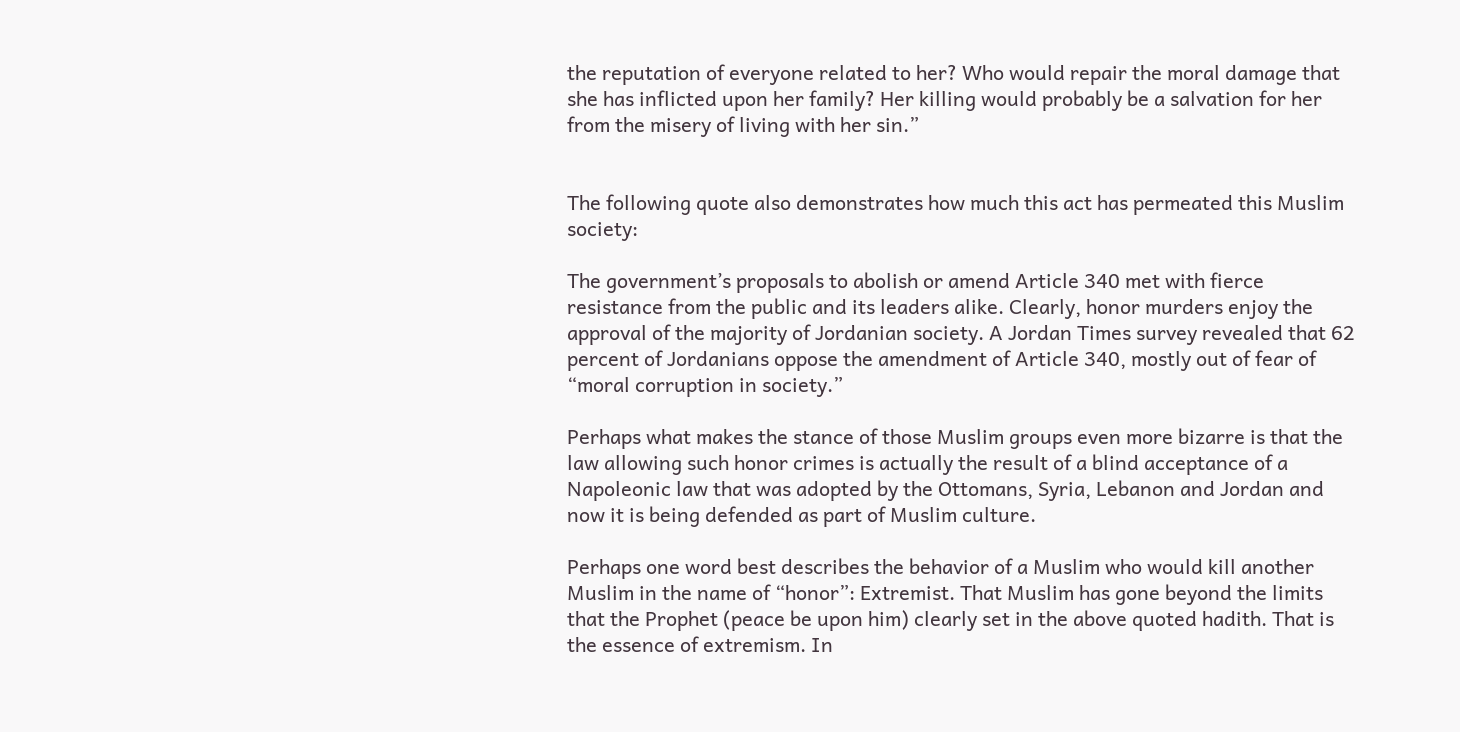the reputation of everyone related to her? Who would repair the moral damage that she has inflicted upon her family? Her killing would probably be a salvation for her from the misery of living with her sin.”


The following quote also demonstrates how much this act has permeated this Muslim society:

The government’s proposals to abolish or amend Article 340 met with fierce resistance from the public and its leaders alike. Clearly, honor murders enjoy the approval of the majority of Jordanian society. A Jordan Times survey revealed that 62 percent of Jordanians oppose the amendment of Article 340, mostly out of fear of “moral corruption in society.”

Perhaps what makes the stance of those Muslim groups even more bizarre is that the law allowing such honor crimes is actually the result of a blind acceptance of a Napoleonic law that was adopted by the Ottomans, Syria, Lebanon and Jordan and now it is being defended as part of Muslim culture.

Perhaps one word best describes the behavior of a Muslim who would kill another Muslim in the name of “honor”: Extremist. That Muslim has gone beyond the limits that the Prophet (peace be upon him) clearly set in the above quoted hadith. That is the essence of extremism. In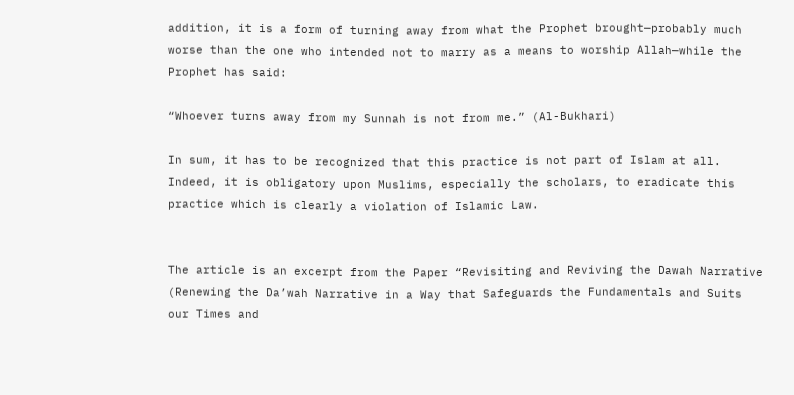addition, it is a form of turning away from what the Prophet brought—probably much worse than the one who intended not to marry as a means to worship Allah—while the Prophet has said:

“Whoever turns away from my Sunnah is not from me.” (Al-Bukhari)

In sum, it has to be recognized that this practice is not part of Islam at all. Indeed, it is obligatory upon Muslims, especially the scholars, to eradicate this practice which is clearly a violation of Islamic Law.


The article is an excerpt from the Paper “Revisiting and Reviving the Dawah Narrative (Renewing the Da’wah Narrative in a Way that Safeguards the Fundamentals and Suits our Times and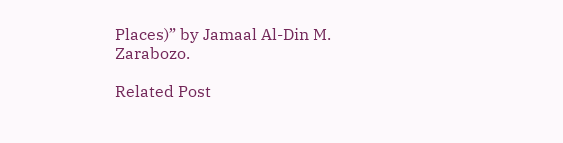Places)” by Jamaal Al-Din M. Zarabozo.

Related Post